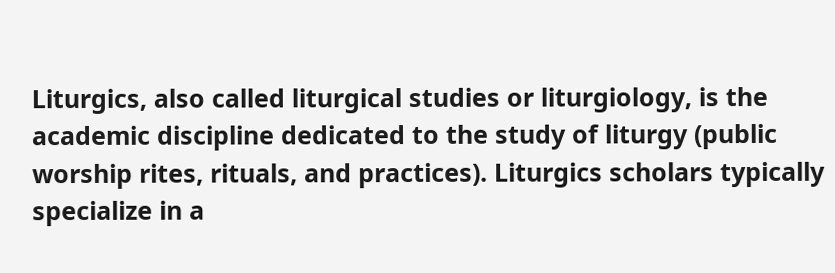Liturgics, also called liturgical studies or liturgiology, is the academic discipline dedicated to the study of liturgy (public worship rites, rituals, and practices). Liturgics scholars typically specialize in a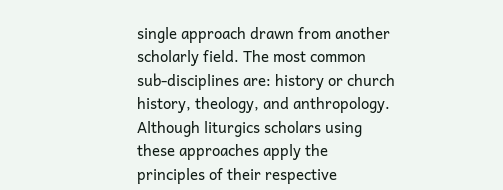single approach drawn from another scholarly field. The most common sub-disciplines are: history or church history, theology, and anthropology. Although liturgics scholars using these approaches apply the principles of their respective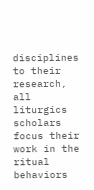disciplines to their research, all liturgics scholars focus their work in the ritual behaviors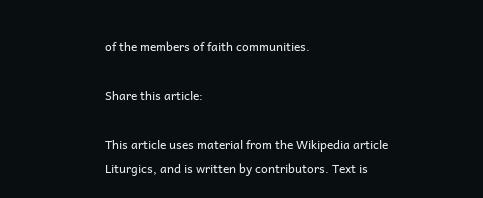of the members of faith communities.

Share this article:

This article uses material from the Wikipedia article Liturgics, and is written by contributors. Text is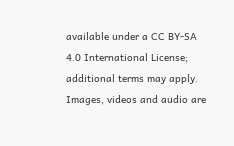available under a CC BY-SA 4.0 International License; additional terms may apply. Images, videos and audio are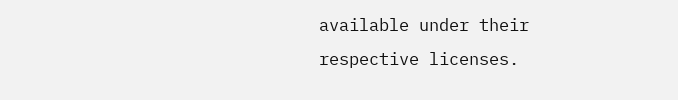available under their respective licenses.